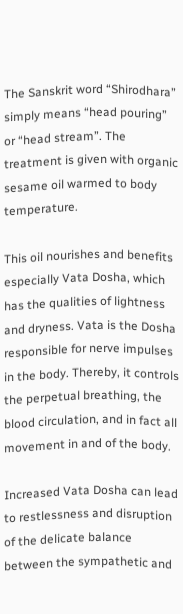The Sanskrit word “Shirodhara” simply means “head pouring” or “head stream”. The treatment is given with organic sesame oil warmed to body temperature.

This oil nourishes and benefits especially Vata Dosha, which has the qualities of lightness and dryness. Vata is the Dosha responsible for nerve impulses in the body. Thereby, it controls the perpetual breathing, the blood circulation, and in fact all movement in and of the body.

Increased Vata Dosha can lead to restlessness and disruption of the delicate balance between the sympathetic and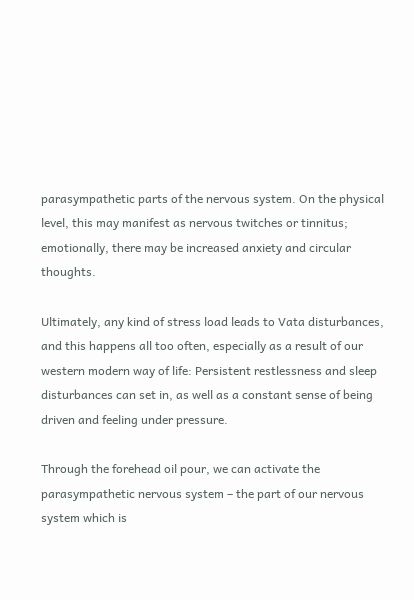parasympathetic parts of the nervous system. On the physical level, this may manifest as nervous twitches or tinnitus; emotionally, there may be increased anxiety and circular thoughts.

Ultimately, any kind of stress load leads to Vata disturbances, and this happens all too often, especially as a result of our western modern way of life: Persistent restlessness and sleep disturbances can set in, as well as a constant sense of being driven and feeling under pressure.

Through the forehead oil pour, we can activate the parasympathetic nervous system – the part of our nervous system which is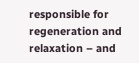responsible for regeneration and relaxation – and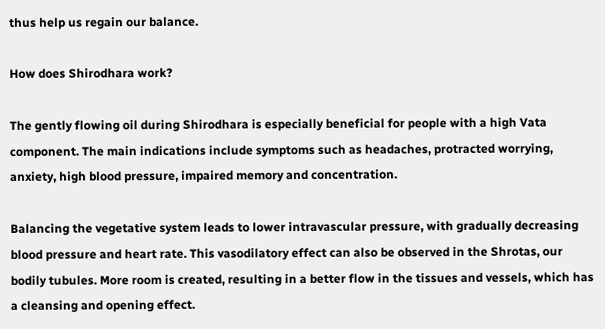thus help us regain our balance.

How does Shirodhara work?

The gently flowing oil during Shirodhara is especially beneficial for people with a high Vata component. The main indications include symptoms such as headaches, protracted worrying, anxiety, high blood pressure, impaired memory and concentration.

Balancing the vegetative system leads to lower intravascular pressure, with gradually decreasing blood pressure and heart rate. This vasodilatory effect can also be observed in the Shrotas, our bodily tubules. More room is created, resulting in a better flow in the tissues and vessels, which has a cleansing and opening effect.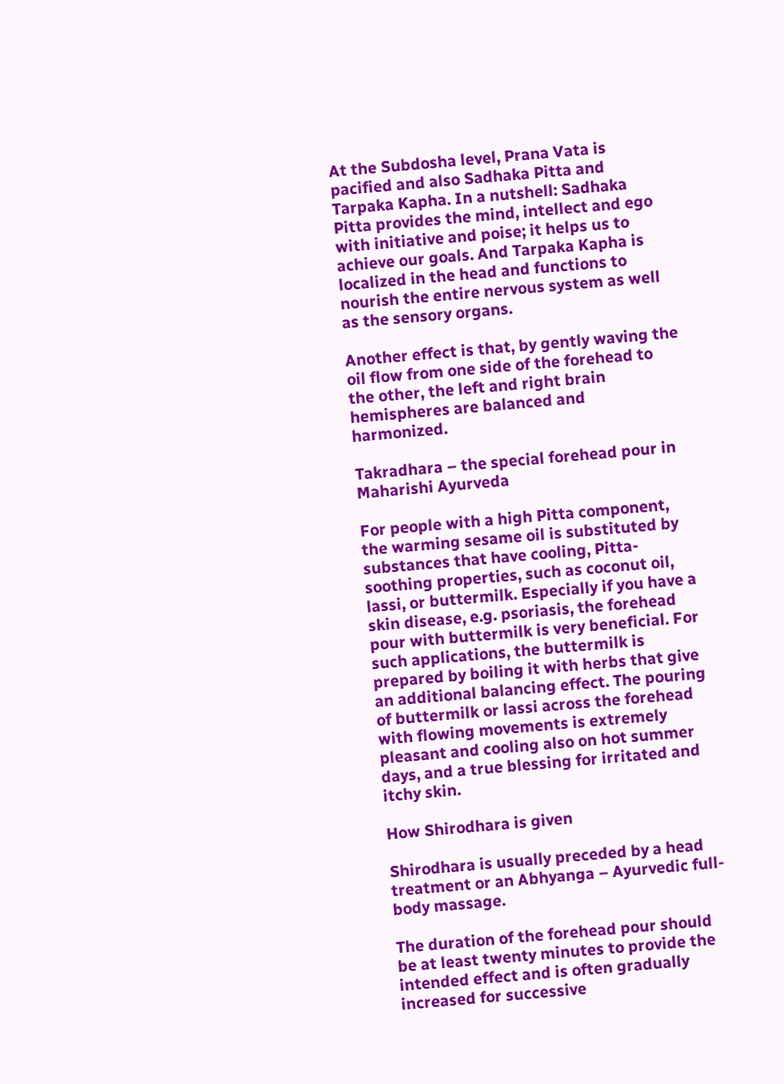At the Subdosha level, Prana Vata is pacified and also Sadhaka Pitta and Tarpaka Kapha. In a nutshell: Sadhaka Pitta provides the mind, intellect and ego with initiative and poise; it helps us to achieve our goals. And Tarpaka Kapha is localized in the head and functions to nourish the entire nervous system as well as the sensory organs.

Another effect is that, by gently waving the oil flow from one side of the forehead to the other, the left and right brain hemispheres are balanced and harmonized.

Takradhara – the special forehead pour in Maharishi Ayurveda

For people with a high Pitta component, the warming sesame oil is substituted by substances that have cooling, Pitta-soothing properties, such as coconut oil, lassi, or buttermilk. Especially if you have a skin disease, e.g. psoriasis, the forehead pour with buttermilk is very beneficial. For such applications, the buttermilk is prepared by boiling it with herbs that give an additional balancing effect. The pouring of buttermilk or lassi across the forehead with flowing movements is extremely pleasant and cooling also on hot summer days, and a true blessing for irritated and itchy skin.

How Shirodhara is given

Shirodhara is usually preceded by a head treatment or an Abhyanga – Ayurvedic full-body massage.

The duration of the forehead pour should be at least twenty minutes to provide the intended effect and is often gradually increased for successive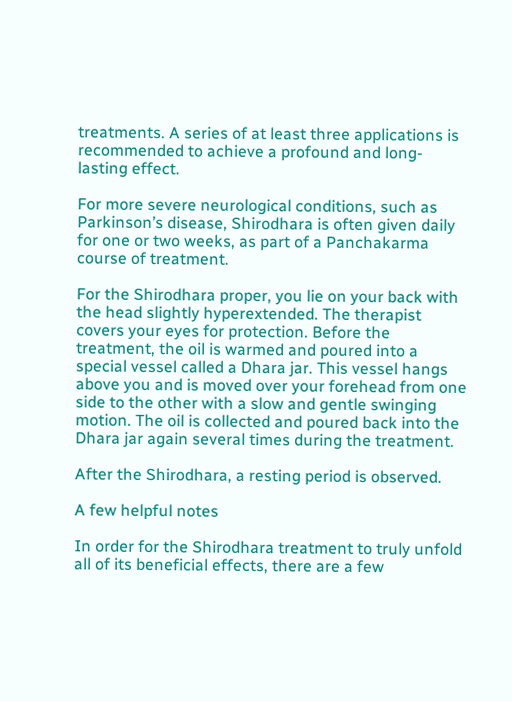treatments. A series of at least three applications is recommended to achieve a profound and long-lasting effect.

For more severe neurological conditions, such as Parkinson’s disease, Shirodhara is often given daily for one or two weeks, as part of a Panchakarma course of treatment.

For the Shirodhara proper, you lie on your back with the head slightly hyperextended. The therapist covers your eyes for protection. Before the treatment, the oil is warmed and poured into a special vessel called a Dhara jar. This vessel hangs above you and is moved over your forehead from one side to the other with a slow and gentle swinging motion. The oil is collected and poured back into the Dhara jar again several times during the treatment.

After the Shirodhara, a resting period is observed.

A few helpful notes

In order for the Shirodhara treatment to truly unfold all of its beneficial effects, there are a few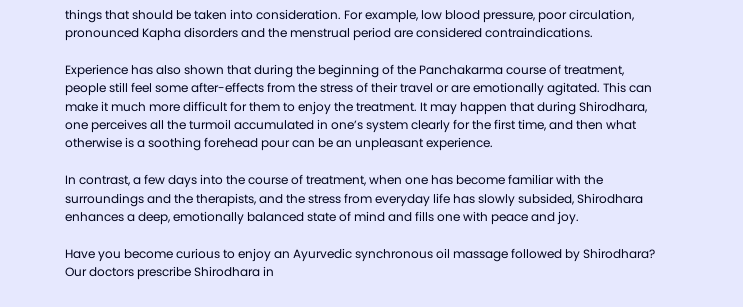things that should be taken into consideration. For example, low blood pressure, poor circulation, pronounced Kapha disorders and the menstrual period are considered contraindications.

Experience has also shown that during the beginning of the Panchakarma course of treatment, people still feel some after-effects from the stress of their travel or are emotionally agitated. This can make it much more difficult for them to enjoy the treatment. It may happen that during Shirodhara, one perceives all the turmoil accumulated in one’s system clearly for the first time, and then what otherwise is a soothing forehead pour can be an unpleasant experience.

In contrast, a few days into the course of treatment, when one has become familiar with the surroundings and the therapists, and the stress from everyday life has slowly subsided, Shirodhara enhances a deep, emotionally balanced state of mind and fills one with peace and joy.

Have you become curious to enjoy an Ayurvedic synchronous oil massage followed by Shirodhara?
Our doctors prescribe Shirodhara in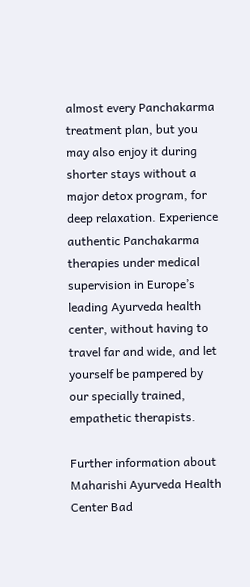almost every Panchakarma treatment plan, but you may also enjoy it during shorter stays without a major detox program, for deep relaxation. Experience authentic Panchakarma therapies under medical supervision in Europe’s leading Ayurveda health center, without having to travel far and wide, and let yourself be pampered by our specially trained, empathetic therapists.

Further information about Maharishi Ayurveda Health Center Bad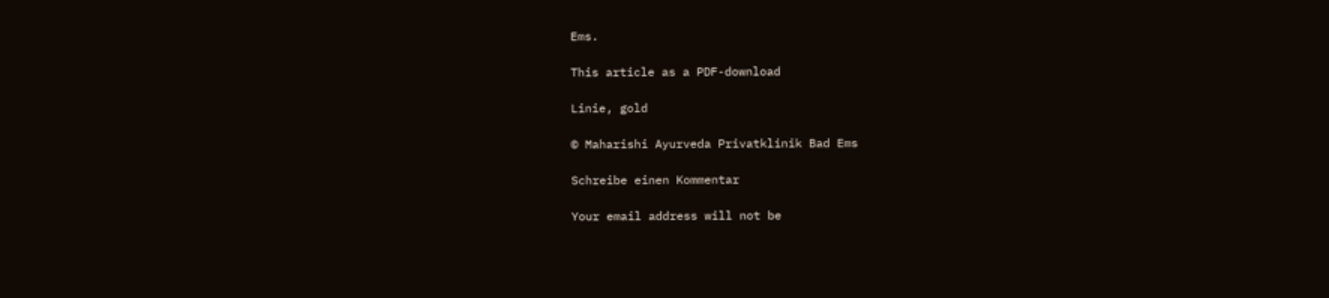Ems.

This article as a PDF-download

Linie, gold

© Maharishi Ayurveda Privatklinik Bad Ems

Schreibe einen Kommentar

Your email address will not be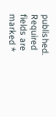published. Required fields are marked *